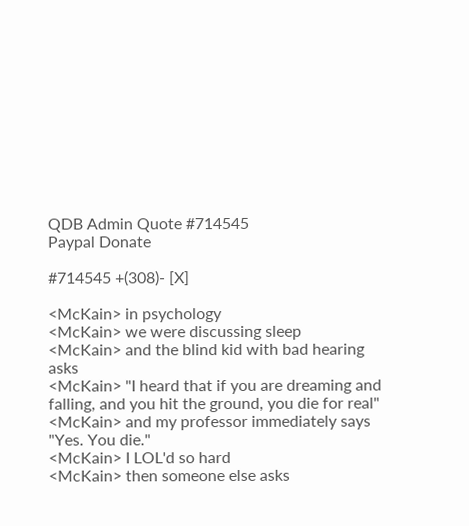QDB Admin Quote #714545
Paypal Donate

#714545 +(308)- [X]

<McKain> in psychology
<McKain> we were discussing sleep
<McKain> and the blind kid with bad hearing asks
<McKain> "I heard that if you are dreaming and falling, and you hit the ground, you die for real"
<McKain> and my professor immediately says "Yes. You die."
<McKain> I LOL'd so hard
<McKain> then someone else asks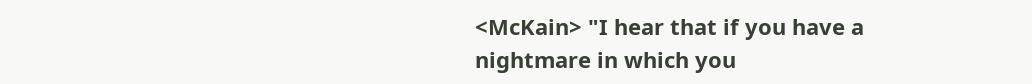<McKain> "I hear that if you have a nightmare in which you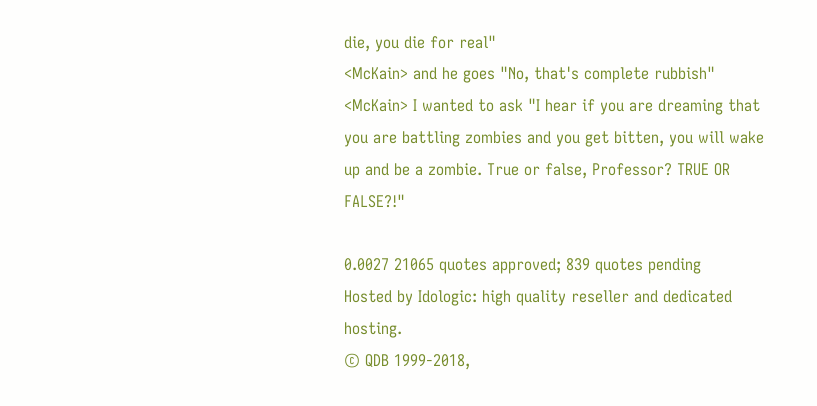die, you die for real"
<McKain> and he goes "No, that's complete rubbish"
<McKain> I wanted to ask "I hear if you are dreaming that you are battling zombies and you get bitten, you will wake up and be a zombie. True or false, Professor? TRUE OR FALSE?!"

0.0027 21065 quotes approved; 839 quotes pending
Hosted by Idologic: high quality reseller and dedicated hosting.
© QDB 1999-2018,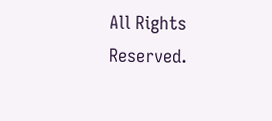All Rights Reserved.